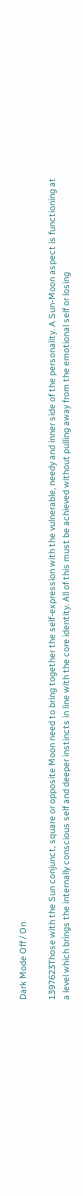Dark Mode Off / On

1397623Those with the Sun conjunct, square or opposite Moon need to bring together the self-expression with the vulnerable, needy and inner side of the personality. A Sun-Moon aspect is functioning at a level which brings the internally conscious self and deeper instincts in line with the core identity. All of this must be achieved without pulling away from the emotional self or losing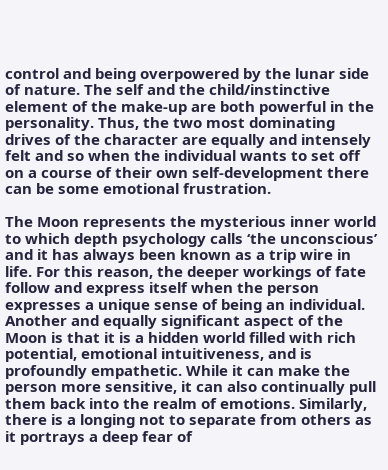control and being overpowered by the lunar side of nature. The self and the child/instinctive element of the make-up are both powerful in the personality. Thus, the two most dominating drives of the character are equally and intensely felt and so when the individual wants to set off on a course of their own self-development there can be some emotional frustration.

The Moon represents the mysterious inner world to which depth psychology calls ‘the unconscious’ and it has always been known as a trip wire in life. For this reason, the deeper workings of fate follow and express itself when the person expresses a unique sense of being an individual. Another and equally significant aspect of the Moon is that it is a hidden world filled with rich potential, emotional intuitiveness, and is profoundly empathetic. While it can make the person more sensitive, it can also continually pull them back into the realm of emotions. Similarly, there is a longing not to separate from others as it portrays a deep fear of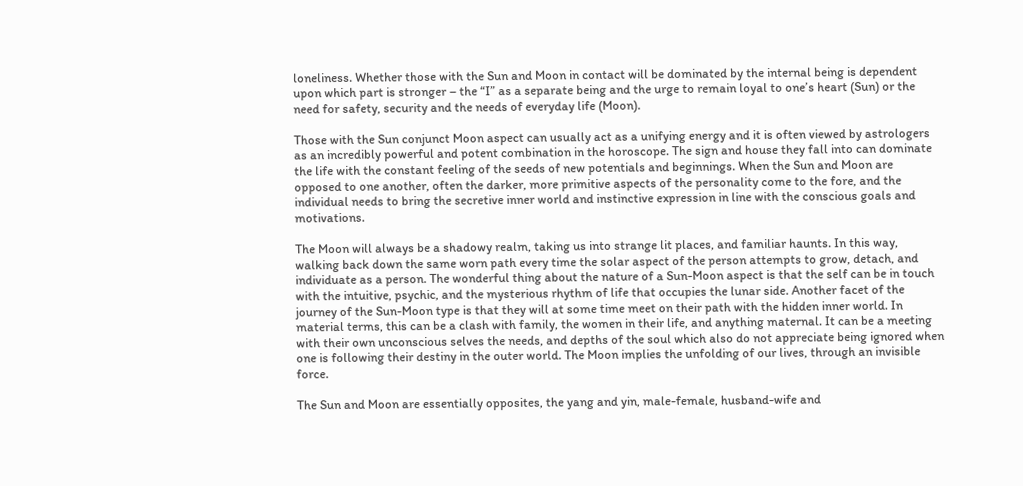loneliness. Whether those with the Sun and Moon in contact will be dominated by the internal being is dependent upon which part is stronger – the “I” as a separate being and the urge to remain loyal to one’s heart (Sun) or the need for safety, security and the needs of everyday life (Moon).

Those with the Sun conjunct Moon aspect can usually act as a unifying energy and it is often viewed by astrologers as an incredibly powerful and potent combination in the horoscope. The sign and house they fall into can dominate the life with the constant feeling of the seeds of new potentials and beginnings. When the Sun and Moon are opposed to one another, often the darker, more primitive aspects of the personality come to the fore, and the individual needs to bring the secretive inner world and instinctive expression in line with the conscious goals and motivations.

The Moon will always be a shadowy realm, taking us into strange lit places, and familiar haunts. In this way, walking back down the same worn path every time the solar aspect of the person attempts to grow, detach, and individuate as a person. The wonderful thing about the nature of a Sun-Moon aspect is that the self can be in touch with the intuitive, psychic, and the mysterious rhythm of life that occupies the lunar side. Another facet of the journey of the Sun-Moon type is that they will at some time meet on their path with the hidden inner world. In material terms, this can be a clash with family, the women in their life, and anything maternal. It can be a meeting with their own unconscious selves the needs, and depths of the soul which also do not appreciate being ignored when one is following their destiny in the outer world. The Moon implies the unfolding of our lives, through an invisible force.

The Sun and Moon are essentially opposites, the yang and yin, male-female, husband-wife and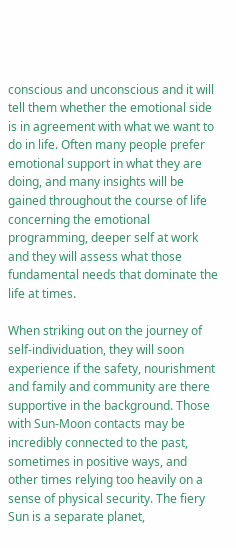conscious and unconscious and it will tell them whether the emotional side is in agreement with what we want to do in life. Often many people prefer emotional support in what they are doing, and many insights will be gained throughout the course of life concerning the emotional programming, deeper self at work and they will assess what those fundamental needs that dominate the life at times.

When striking out on the journey of self-individuation, they will soon experience if the safety, nourishment and family and community are there supportive in the background. Those with Sun-Moon contacts may be incredibly connected to the past, sometimes in positive ways, and other times relying too heavily on a sense of physical security. The fiery Sun is a separate planet,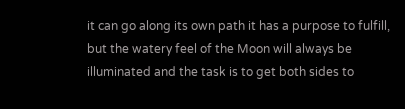it can go along its own path it has a purpose to fulfill, but the watery feel of the Moon will always be illuminated and the task is to get both sides to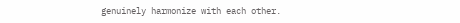genuinely harmonize with each other.